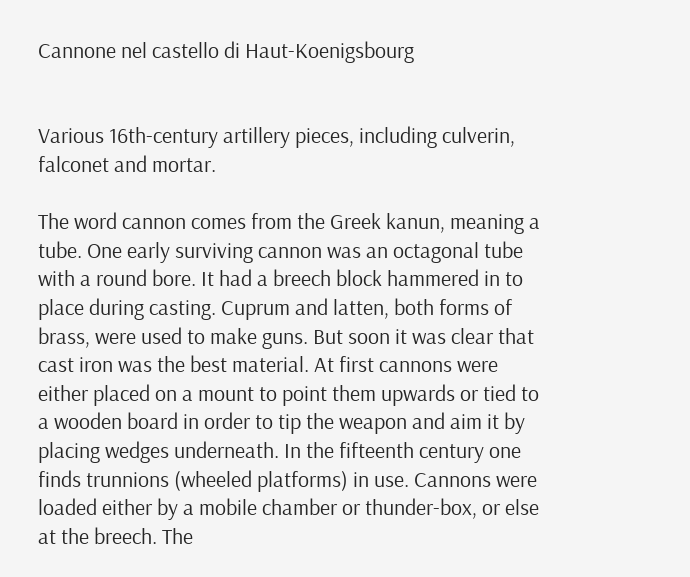Cannone nel castello di Haut-Koenigsbourg


Various 16th-century artillery pieces, including culverin, falconet and mortar.

The word cannon comes from the Greek kanun, meaning a tube. One early surviving cannon was an octagonal tube with a round bore. It had a breech block hammered in to place during casting. Cuprum and latten, both forms of brass, were used to make guns. But soon it was clear that cast iron was the best material. At first cannons were either placed on a mount to point them upwards or tied to a wooden board in order to tip the weapon and aim it by placing wedges underneath. In the fifteenth century one finds trunnions (wheeled platforms) in use. Cannons were loaded either by a mobile chamber or thunder-box, or else at the breech. The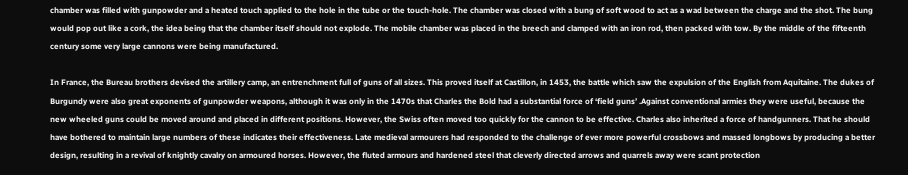chamber was filled with gunpowder and a heated touch applied to the hole in the tube or the touch-hole. The chamber was closed with a bung of soft wood to act as a wad between the charge and the shot. The bung would pop out like a cork, the idea being that the chamber itself should not explode. The mobile chamber was placed in the breech and clamped with an iron rod, then packed with tow. By the middle of the fifteenth century some very large cannons were being manufactured.

In France, the Bureau brothers devised the artillery camp, an entrenchment full of guns of all sizes. This proved itself at Castillon, in 1453, the battle which saw the expulsion of the English from Aquitaine. The dukes of Burgundy were also great exponents of gunpowder weapons, although it was only in the 1470s that Charles the Bold had a substantial force of ‘field guns’ .Against conventional armies they were useful, because the new wheeled guns could be moved around and placed in different positions. However, the Swiss often moved too quickly for the cannon to be effective. Charles also inherited a force of handgunners. That he should have bothered to maintain large numbers of these indicates their effectiveness. Late medieval armourers had responded to the challenge of ever more powerful crossbows and massed longbows by producing a better design, resulting in a revival of knightly cavalry on armoured horses. However, the fluted armours and hardened steel that cleverly directed arrows and quarrels away were scant protection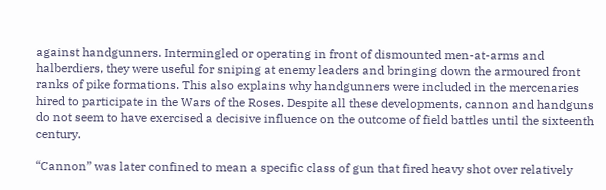against handgunners. Intermingled or operating in front of dismounted men-at-arms and halberdiers, they were useful for sniping at enemy leaders and bringing down the armoured front ranks of pike formations. This also explains why handgunners were included in the mercenaries hired to participate in the Wars of the Roses. Despite all these developments, cannon and handguns do not seem to have exercised a decisive influence on the outcome of field battles until the sixteenth century.

“Cannon” was later confined to mean a specific class of gun that fired heavy shot over relatively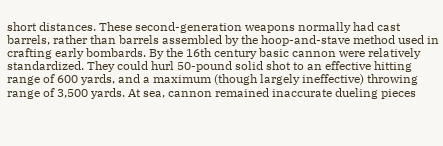short distances. These second-generation weapons normally had cast barrels, rather than barrels assembled by the hoop-and-stave method used in crafting early bombards. By the 16th century basic cannon were relatively standardized. They could hurl 50-pound solid shot to an effective hitting range of 600 yards, and a maximum (though largely ineffective) throwing range of 3,500 yards. At sea, cannon remained inaccurate dueling pieces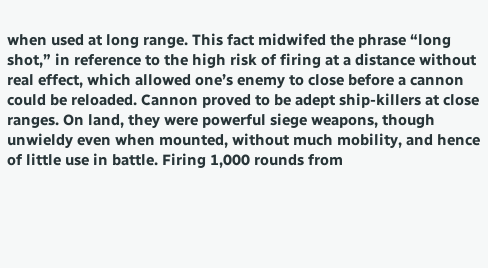when used at long range. This fact midwifed the phrase “long shot,” in reference to the high risk of firing at a distance without real effect, which allowed one’s enemy to close before a cannon could be reloaded. Cannon proved to be adept ship-killers at close ranges. On land, they were powerful siege weapons, though unwieldy even when mounted, without much mobility, and hence of little use in battle. Firing 1,000 rounds from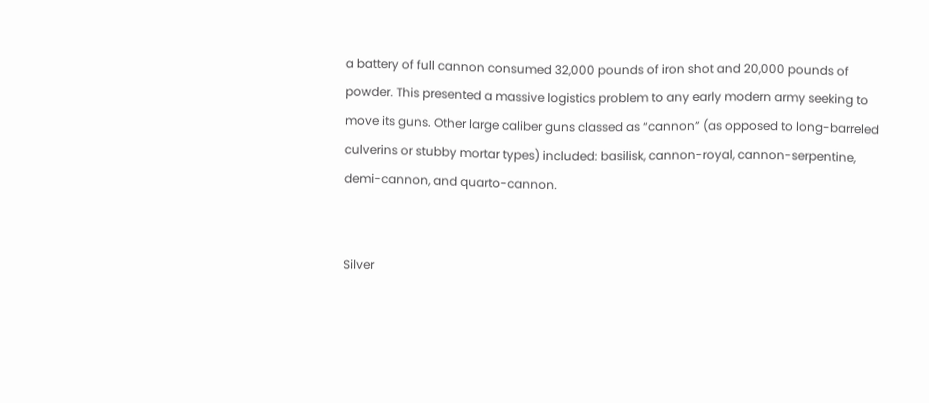a battery of full cannon consumed 32,000 pounds of iron shot and 20,000 pounds of powder. This presented a massive logistics problem to any early modern army seeking to move its guns. Other large caliber guns classed as “cannon” (as opposed to long-barreled culverins or stubby mortar types) included: basilisk, cannon-royal, cannon-serpentine, demi-cannon, and quarto-cannon.


Silver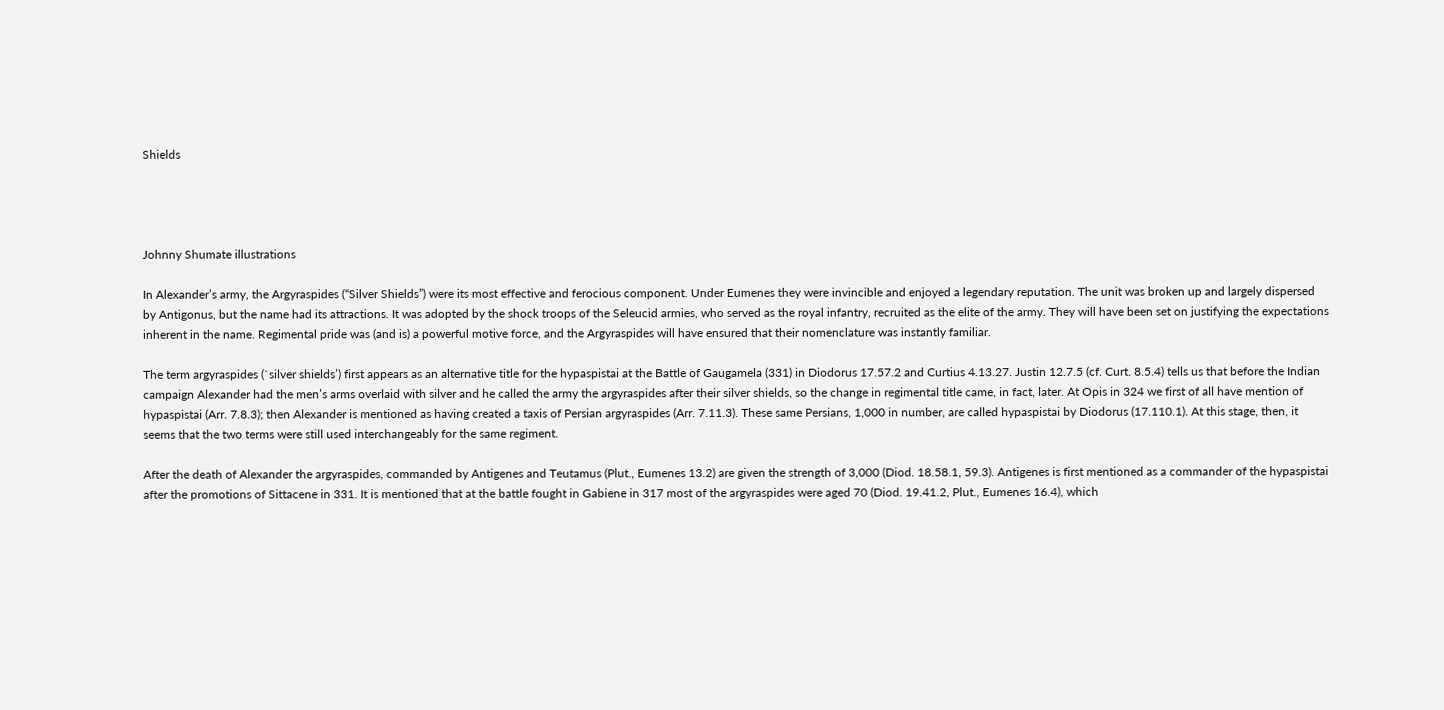Shields




Johnny Shumate illustrations

In Alexander’s army, the Argyraspides (“Silver Shields”) were its most effective and ferocious component. Under Eumenes they were invincible and enjoyed a legendary reputation. The unit was broken up and largely dispersed by Antigonus, but the name had its attractions. It was adopted by the shock troops of the Seleucid armies, who served as the royal infantry, recruited as the elite of the army. They will have been set on justifying the expectations inherent in the name. Regimental pride was (and is) a powerful motive force, and the Argyraspides will have ensured that their nomenclature was instantly familiar.

The term argyraspides (`silver shields’) first appears as an alternative title for the hypaspistai at the Battle of Gaugamela (331) in Diodorus 17.57.2 and Curtius 4.13.27. Justin 12.7.5 (cf. Curt. 8.5.4) tells us that before the Indian campaign Alexander had the men’s arms overlaid with silver and he called the army the argyraspides after their silver shields, so the change in regimental title came, in fact, later. At Opis in 324 we first of all have mention of hypaspistai (Arr. 7.8.3); then Alexander is mentioned as having created a taxis of Persian argyraspides (Arr. 7.11.3). These same Persians, 1,000 in number, are called hypaspistai by Diodorus (17.110.1). At this stage, then, it seems that the two terms were still used interchangeably for the same regiment.

After the death of Alexander the argyraspides, commanded by Antigenes and Teutamus (Plut., Eumenes 13.2) are given the strength of 3,000 (Diod. 18.58.1, 59.3). Antigenes is first mentioned as a commander of the hypaspistai after the promotions of Sittacene in 331. It is mentioned that at the battle fought in Gabiene in 317 most of the argyraspides were aged 70 (Diod. 19.41.2, Plut., Eumenes 16.4), which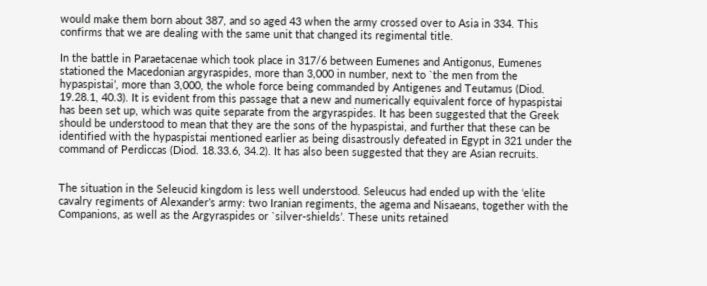would make them born about 387, and so aged 43 when the army crossed over to Asia in 334. This confirms that we are dealing with the same unit that changed its regimental title.

In the battle in Paraetacenae which took place in 317/6 between Eumenes and Antigonus, Eumenes stationed the Macedonian argyraspides, more than 3,000 in number, next to `the men from the hypaspistai’, more than 3,000, the whole force being commanded by Antigenes and Teutamus (Diod. 19.28.1, 40.3). It is evident from this passage that a new and numerically equivalent force of hypaspistai has been set up, which was quite separate from the argyraspides. It has been suggested that the Greek should be understood to mean that they are the sons of the hypaspistai, and further that these can be identified with the hypaspistai mentioned earlier as being disastrously defeated in Egypt in 321 under the command of Perdiccas (Diod. 18.33.6, 34.2). It has also been suggested that they are Asian recruits.


The situation in the Seleucid kingdom is less well understood. Seleucus had ended up with the ‘elite cavalry regiments of Alexander’s army: two Iranian regiments, the agema and Nisaeans, together with the Companions, as well as the Argyraspides or `silver-shields’. These units retained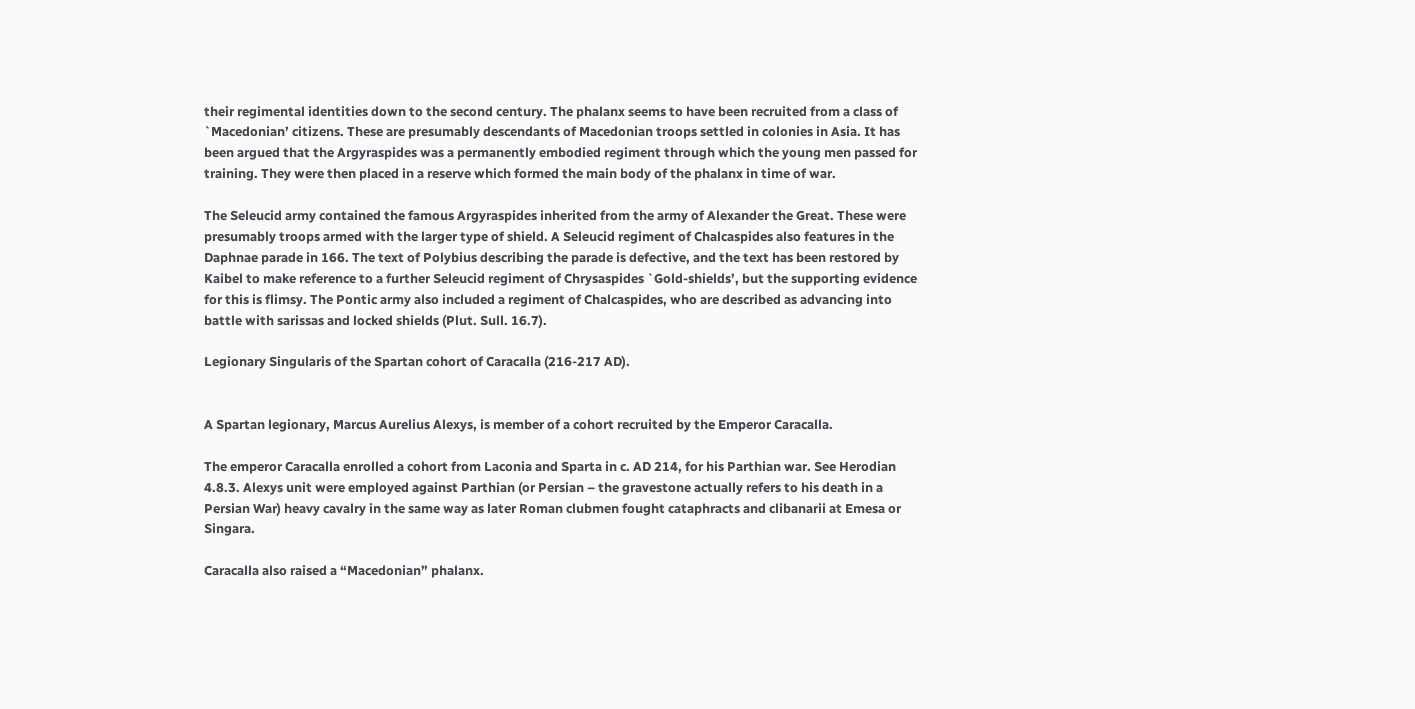their regimental identities down to the second century. The phalanx seems to have been recruited from a class of `Macedonian’ citizens. These are presumably descendants of Macedonian troops settled in colonies in Asia. It has been argued that the Argyraspides was a permanently embodied regiment through which the young men passed for training. They were then placed in a reserve which formed the main body of the phalanx in time of war.

The Seleucid army contained the famous Argyraspides inherited from the army of Alexander the Great. These were presumably troops armed with the larger type of shield. A Seleucid regiment of Chalcaspides also features in the Daphnae parade in 166. The text of Polybius describing the parade is defective, and the text has been restored by Kaibel to make reference to a further Seleucid regiment of Chrysaspides `Gold-shields’, but the supporting evidence for this is flimsy. The Pontic army also included a regiment of Chalcaspides, who are described as advancing into battle with sarissas and locked shields (Plut. Sull. 16.7).

Legionary Singularis of the Spartan cohort of Caracalla (216-217 AD).


A Spartan legionary, Marcus Aurelius Alexys, is member of a cohort recruited by the Emperor Caracalla.

The emperor Caracalla enrolled a cohort from Laconia and Sparta in c. AD 214, for his Parthian war. See Herodian 4.8.3. Alexys unit were employed against Parthian (or Persian – the gravestone actually refers to his death in a Persian War) heavy cavalry in the same way as later Roman clubmen fought cataphracts and clibanarii at Emesa or Singara.

Caracalla also raised a “Macedonian” phalanx.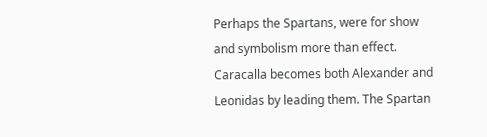Perhaps the Spartans, were for show and symbolism more than effect. Caracalla becomes both Alexander and Leonidas by leading them. The Spartan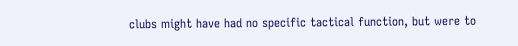clubs might have had no specific tactical function, but were to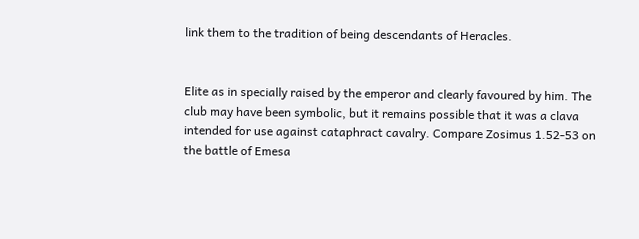link them to the tradition of being descendants of Heracles.


Elite as in specially raised by the emperor and clearly favoured by him. The club may have been symbolic, but it remains possible that it was a clava intended for use against cataphract cavalry. Compare Zosimus 1.52-53 on the battle of Emesa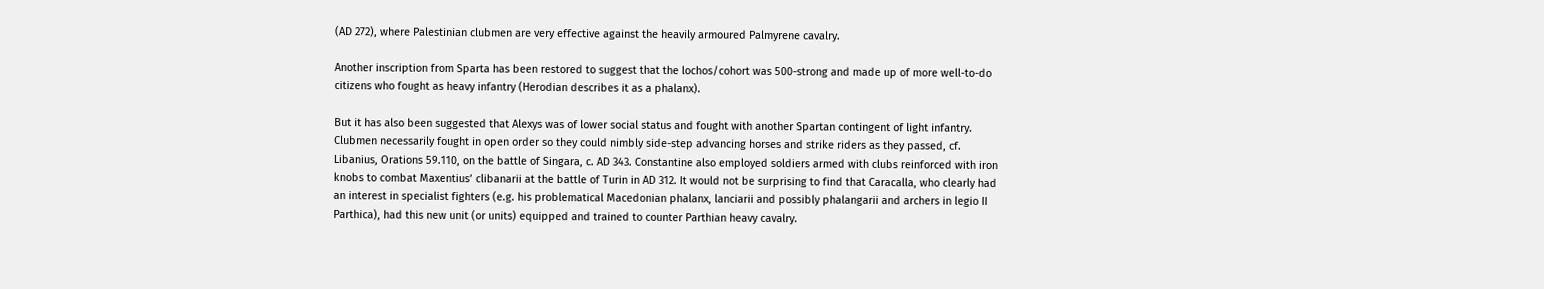(AD 272), where Palestinian clubmen are very effective against the heavily armoured Palmyrene cavalry.

Another inscription from Sparta has been restored to suggest that the lochos/cohort was 500-strong and made up of more well-to-do citizens who fought as heavy infantry (Herodian describes it as a phalanx).

But it has also been suggested that Alexys was of lower social status and fought with another Spartan contingent of light infantry. Clubmen necessarily fought in open order so they could nimbly side-step advancing horses and strike riders as they passed, cf. Libanius, Orations 59.110, on the battle of Singara, c. AD 343. Constantine also employed soldiers armed with clubs reinforced with iron knobs to combat Maxentius’ clibanarii at the battle of Turin in AD 312. It would not be surprising to find that Caracalla, who clearly had an interest in specialist fighters (e.g. his problematical Macedonian phalanx, lanciarii and possibly phalangarii and archers in legio II Parthica), had this new unit (or units) equipped and trained to counter Parthian heavy cavalry.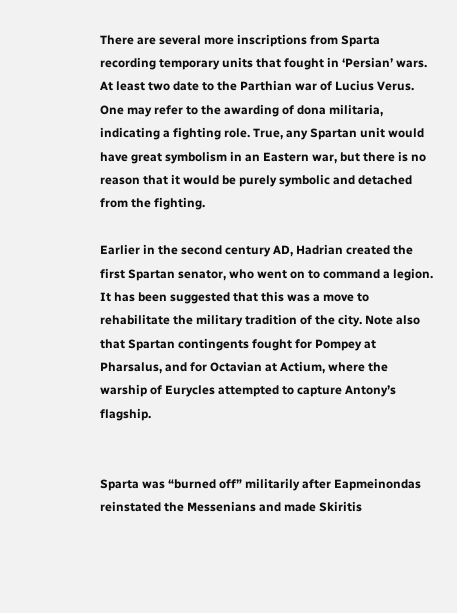There are several more inscriptions from Sparta recording temporary units that fought in ‘Persian’ wars. At least two date to the Parthian war of Lucius Verus. One may refer to the awarding of dona militaria, indicating a fighting role. True, any Spartan unit would have great symbolism in an Eastern war, but there is no reason that it would be purely symbolic and detached from the fighting.

Earlier in the second century AD, Hadrian created the first Spartan senator, who went on to command a legion. It has been suggested that this was a move to rehabilitate the military tradition of the city. Note also that Spartan contingents fought for Pompey at Pharsalus, and for Octavian at Actium, where the warship of Eurycles attempted to capture Antony’s flagship.


Sparta was “burned off” militarily after Eapmeinondas reinstated the Messenians and made Skiritis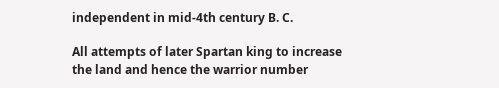independent in mid-4th century B. C.

All attempts of later Spartan king to increase the land and hence the warrior number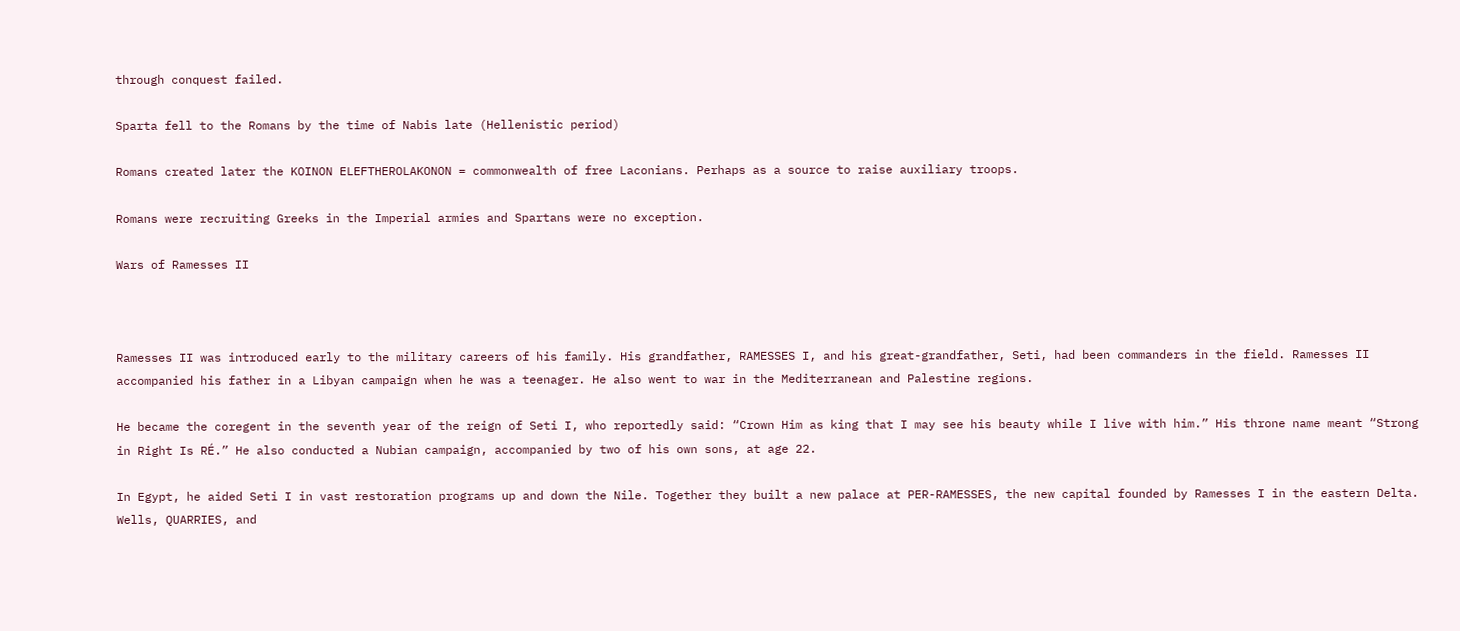through conquest failed.

Sparta fell to the Romans by the time of Nabis late (Hellenistic period)

Romans created later the KOINON ELEFTHEROLAKONON = commonwealth of free Laconians. Perhaps as a source to raise auxiliary troops.

Romans were recruiting Greeks in the Imperial armies and Spartans were no exception.

Wars of Ramesses II



Ramesses II was introduced early to the military careers of his family. His grandfather, RAMESSES I, and his great-grandfather, Seti, had been commanders in the field. Ramesses II accompanied his father in a Libyan campaign when he was a teenager. He also went to war in the Mediterranean and Palestine regions.

He became the coregent in the seventh year of the reign of Seti I, who reportedly said: “Crown Him as king that I may see his beauty while I live with him.” His throne name meant “Strong in Right Is RÉ.” He also conducted a Nubian campaign, accompanied by two of his own sons, at age 22.

In Egypt, he aided Seti I in vast restoration programs up and down the Nile. Together they built a new palace at PER-RAMESSES, the new capital founded by Ramesses I in the eastern Delta. Wells, QUARRIES, and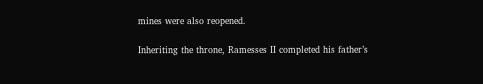mines were also reopened.

Inheriting the throne, Ramesses II completed his father’s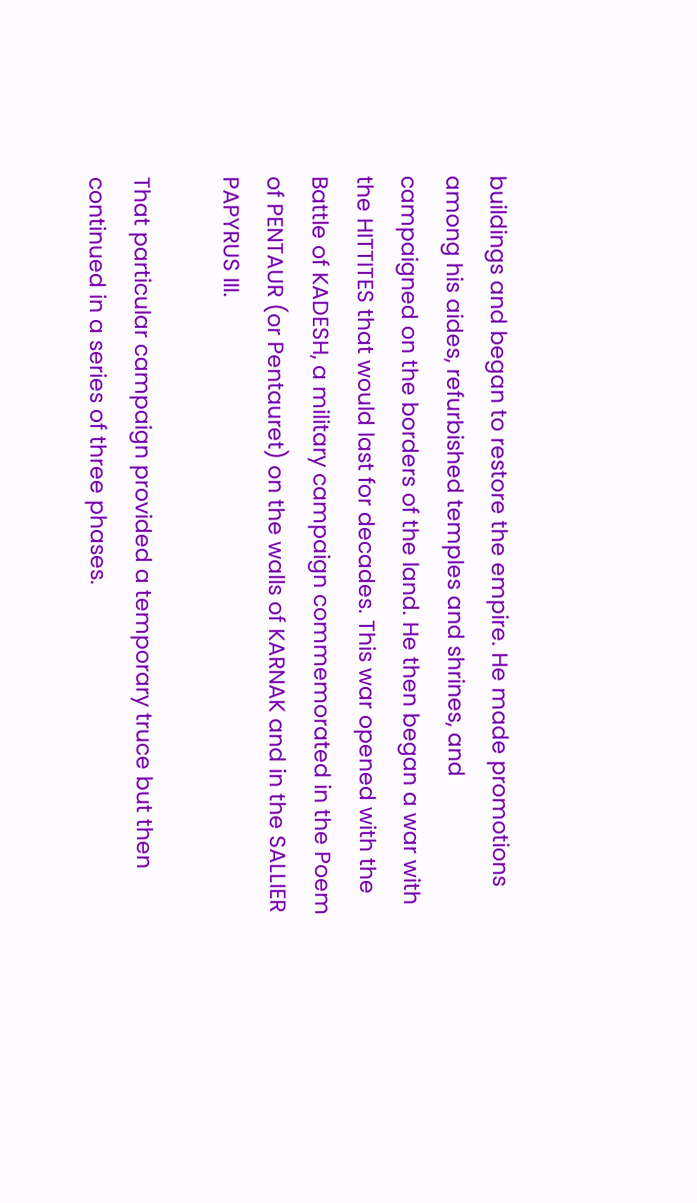buildings and began to restore the empire. He made promotions among his aides, refurbished temples and shrines, and campaigned on the borders of the land. He then began a war with the HITTITES that would last for decades. This war opened with the Battle of KADESH, a military campaign commemorated in the Poem of PENTAUR (or Pentauret) on the walls of KARNAK and in the SALLIER PAPYRUS III.

That particular campaign provided a temporary truce but then continued in a series of three phases.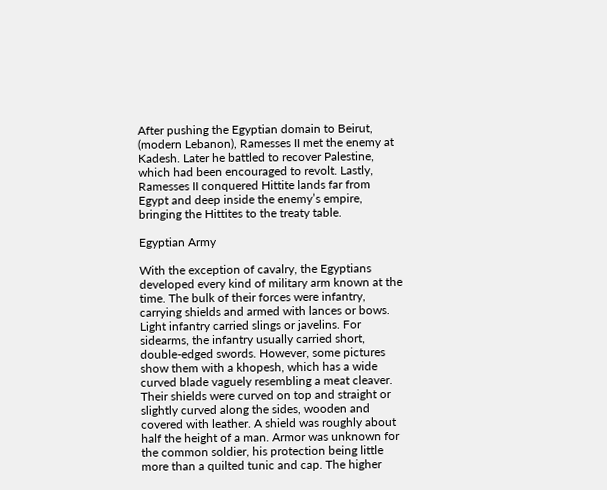After pushing the Egyptian domain to Beirut, (modern Lebanon), Ramesses II met the enemy at Kadesh. Later he battled to recover Palestine, which had been encouraged to revolt. Lastly, Ramesses II conquered Hittite lands far from Egypt and deep inside the enemy’s empire, bringing the Hittites to the treaty table.

Egyptian Army

With the exception of cavalry, the Egyptians developed every kind of military arm known at the time. The bulk of their forces were infantry, carrying shields and armed with lances or bows. Light infantry carried slings or javelins. For sidearms, the infantry usually carried short, double-edged swords. However, some pictures show them with a khopesh, which has a wide curved blade vaguely resembling a meat cleaver. Their shields were curved on top and straight or slightly curved along the sides, wooden and covered with leather. A shield was roughly about half the height of a man. Armor was unknown for the common soldier, his protection being little more than a quilted tunic and cap. The higher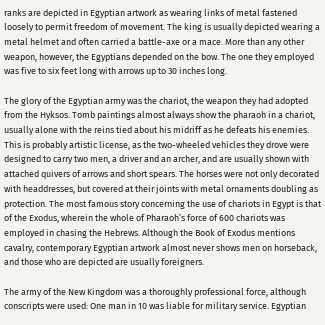ranks are depicted in Egyptian artwork as wearing links of metal fastened loosely to permit freedom of movement. The king is usually depicted wearing a metal helmet and often carried a battle-axe or a mace. More than any other weapon, however, the Egyptians depended on the bow. The one they employed was five to six feet long with arrows up to 30 inches long.

The glory of the Egyptian army was the chariot, the weapon they had adopted from the Hyksos. Tomb paintings almost always show the pharaoh in a chariot, usually alone with the reins tied about his midriff as he defeats his enemies. This is probably artistic license, as the two-wheeled vehicles they drove were designed to carry two men, a driver and an archer, and are usually shown with attached quivers of arrows and short spears. The horses were not only decorated with headdresses, but covered at their joints with metal ornaments doubling as protection. The most famous story concerning the use of chariots in Egypt is that of the Exodus, wherein the whole of Pharaoh’s force of 600 chariots was employed in chasing the Hebrews. Although the Book of Exodus mentions cavalry, contemporary Egyptian artwork almost never shows men on horseback, and those who are depicted are usually foreigners.

The army of the New Kingdom was a thoroughly professional force, although conscripts were used: One man in 10 was liable for military service. Egyptian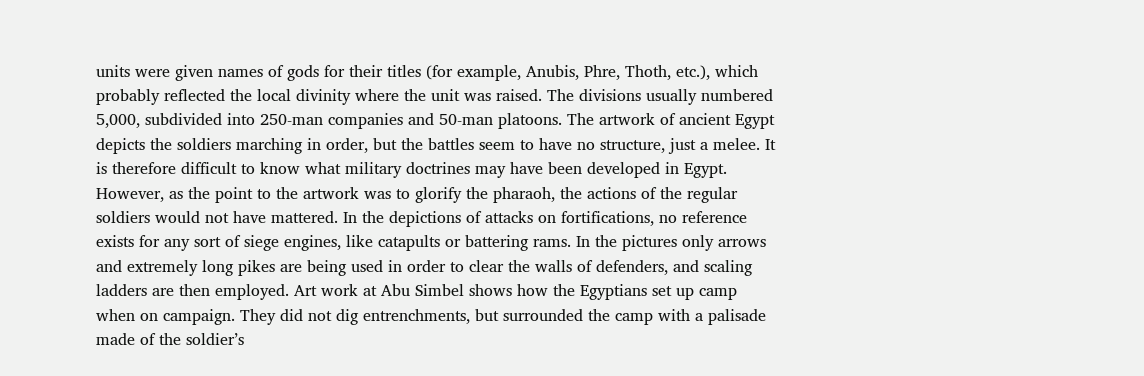units were given names of gods for their titles (for example, Anubis, Phre, Thoth, etc.), which probably reflected the local divinity where the unit was raised. The divisions usually numbered 5,000, subdivided into 250-man companies and 50-man platoons. The artwork of ancient Egypt depicts the soldiers marching in order, but the battles seem to have no structure, just a melee. It is therefore difficult to know what military doctrines may have been developed in Egypt. However, as the point to the artwork was to glorify the pharaoh, the actions of the regular soldiers would not have mattered. In the depictions of attacks on fortifications, no reference exists for any sort of siege engines, like catapults or battering rams. In the pictures only arrows and extremely long pikes are being used in order to clear the walls of defenders, and scaling ladders are then employed. Art work at Abu Simbel shows how the Egyptians set up camp when on campaign. They did not dig entrenchments, but surrounded the camp with a palisade made of the soldier’s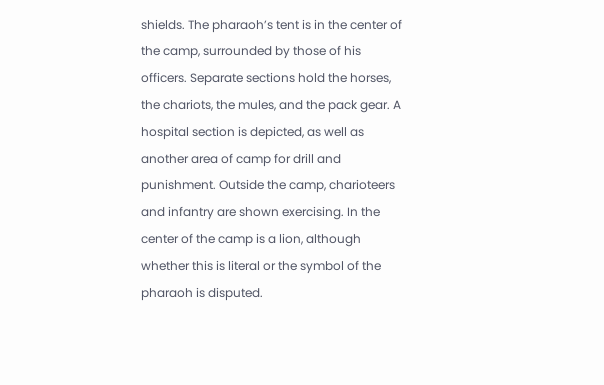shields. The pharaoh’s tent is in the center of the camp, surrounded by those of his officers. Separate sections hold the horses, the chariots, the mules, and the pack gear. A hospital section is depicted, as well as another area of camp for drill and punishment. Outside the camp, charioteers and infantry are shown exercising. In the center of the camp is a lion, although whether this is literal or the symbol of the pharaoh is disputed.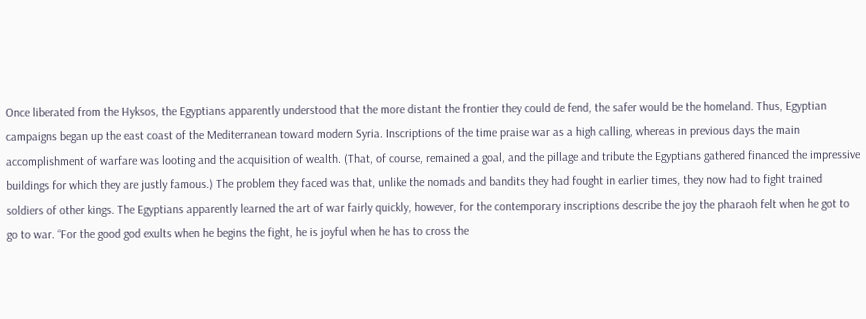Once liberated from the Hyksos, the Egyptians apparently understood that the more distant the frontier they could de fend, the safer would be the homeland. Thus, Egyptian campaigns began up the east coast of the Mediterranean toward modern Syria. Inscriptions of the time praise war as a high calling, whereas in previous days the main accomplishment of warfare was looting and the acquisition of wealth. (That, of course, remained a goal, and the pillage and tribute the Egyptians gathered financed the impressive buildings for which they are justly famous.) The problem they faced was that, unlike the nomads and bandits they had fought in earlier times, they now had to fight trained soldiers of other kings. The Egyptians apparently learned the art of war fairly quickly, however, for the contemporary inscriptions describe the joy the pharaoh felt when he got to go to war. “For the good god exults when he begins the fight, he is joyful when he has to cross the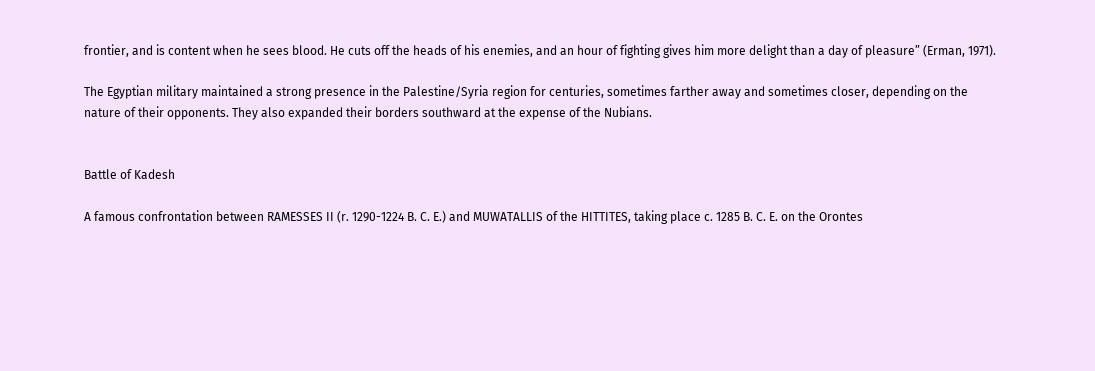frontier, and is content when he sees blood. He cuts off the heads of his enemies, and an hour of fighting gives him more delight than a day of pleasure” (Erman, 1971).

The Egyptian military maintained a strong presence in the Palestine/Syria region for centuries, sometimes farther away and sometimes closer, depending on the nature of their opponents. They also expanded their borders southward at the expense of the Nubians.


Battle of Kadesh

A famous confrontation between RAMESSES II (r. 1290-1224 B. C. E.) and MUWATALLIS of the HITTITES, taking place c. 1285 B. C. E. on the Orontes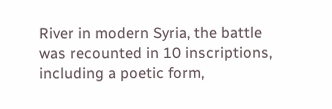River in modern Syria, the battle was recounted in 10 inscriptions, including a poetic form,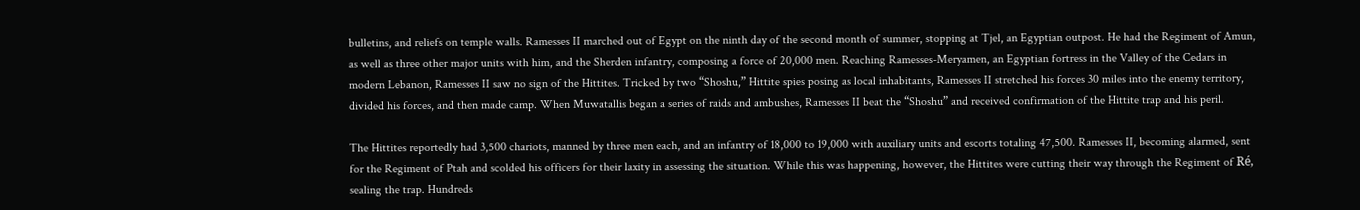bulletins, and reliefs on temple walls. Ramesses II marched out of Egypt on the ninth day of the second month of summer, stopping at Tjel, an Egyptian outpost. He had the Regiment of Amun, as well as three other major units with him, and the Sherden infantry, composing a force of 20,000 men. Reaching Ramesses-Meryamen, an Egyptian fortress in the Valley of the Cedars in modern Lebanon, Ramesses II saw no sign of the Hittites. Tricked by two “Shoshu,” Hittite spies posing as local inhabitants, Ramesses II stretched his forces 30 miles into the enemy territory, divided his forces, and then made camp. When Muwatallis began a series of raids and ambushes, Ramesses II beat the “Shoshu” and received confirmation of the Hittite trap and his peril.

The Hittites reportedly had 3,500 chariots, manned by three men each, and an infantry of 18,000 to 19,000 with auxiliary units and escorts totaling 47,500. Ramesses II, becoming alarmed, sent for the Regiment of Ptah and scolded his officers for their laxity in assessing the situation. While this was happening, however, the Hittites were cutting their way through the Regiment of Ré, sealing the trap. Hundreds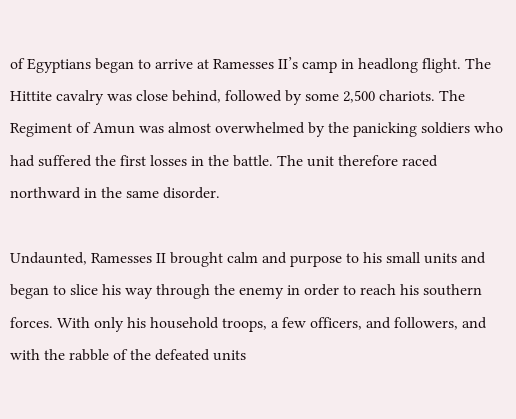of Egyptians began to arrive at Ramesses II’s camp in headlong flight. The Hittite cavalry was close behind, followed by some 2,500 chariots. The Regiment of Amun was almost overwhelmed by the panicking soldiers who had suffered the first losses in the battle. The unit therefore raced northward in the same disorder.

Undaunted, Ramesses II brought calm and purpose to his small units and began to slice his way through the enemy in order to reach his southern forces. With only his household troops, a few officers, and followers, and with the rabble of the defeated units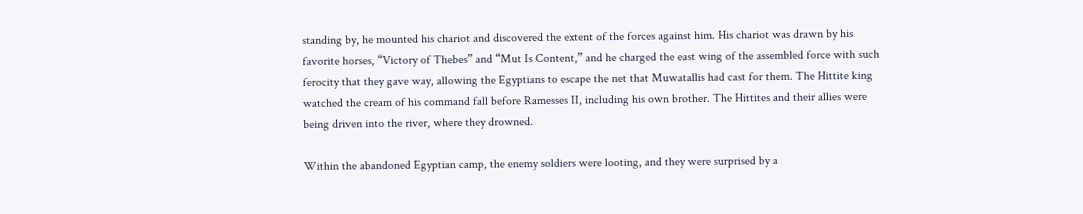standing by, he mounted his chariot and discovered the extent of the forces against him. His chariot was drawn by his favorite horses, “Victory of Thebes” and “Mut Is Content,” and he charged the east wing of the assembled force with such ferocity that they gave way, allowing the Egyptians to escape the net that Muwatallis had cast for them. The Hittite king watched the cream of his command fall before Ramesses II, including his own brother. The Hittites and their allies were being driven into the river, where they drowned.

Within the abandoned Egyptian camp, the enemy soldiers were looting, and they were surprised by a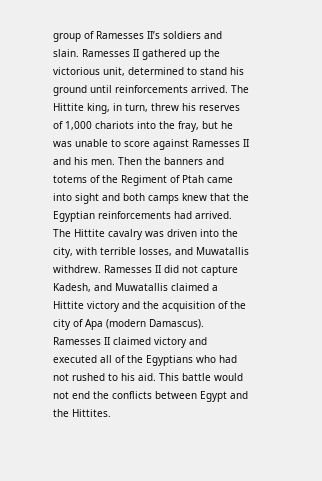group of Ramesses II’s soldiers and slain. Ramesses II gathered up the victorious unit, determined to stand his ground until reinforcements arrived. The Hittite king, in turn, threw his reserves of 1,000 chariots into the fray, but he was unable to score against Ramesses II and his men. Then the banners and totems of the Regiment of Ptah came into sight and both camps knew that the Egyptian reinforcements had arrived. The Hittite cavalry was driven into the city, with terrible losses, and Muwatallis withdrew. Ramesses II did not capture Kadesh, and Muwatallis claimed a Hittite victory and the acquisition of the city of Apa (modern Damascus). Ramesses II claimed victory and executed all of the Egyptians who had not rushed to his aid. This battle would not end the conflicts between Egypt and the Hittites.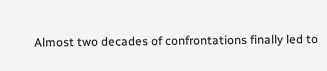Almost two decades of confrontations finally led to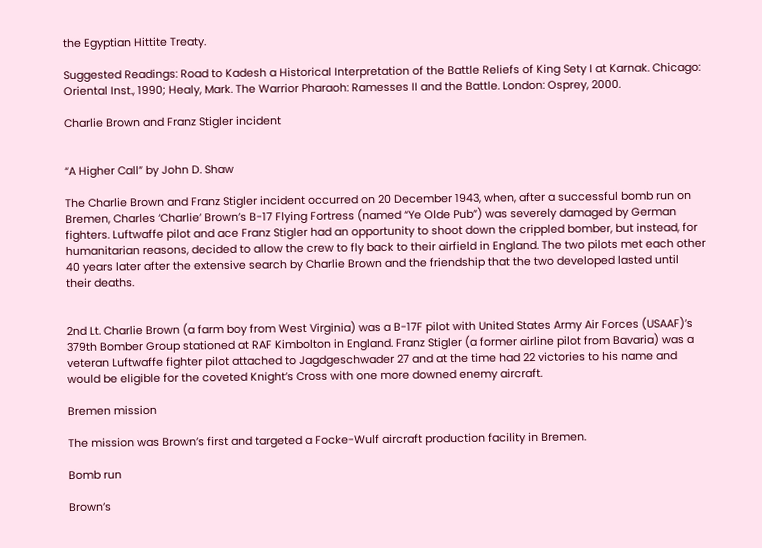the Egyptian Hittite Treaty.

Suggested Readings: Road to Kadesh a Historical Interpretation of the Battle Reliefs of King Sety I at Karnak. Chicago: Oriental Inst., 1990; Healy, Mark. The Warrior Pharaoh: Ramesses II and the Battle. London: Osprey, 2000.

Charlie Brown and Franz Stigler incident


“A Higher Call” by John D. Shaw

The Charlie Brown and Franz Stigler incident occurred on 20 December 1943, when, after a successful bomb run on Bremen, Charles ‘Charlie’ Brown’s B-17 Flying Fortress (named “Ye Olde Pub”) was severely damaged by German fighters. Luftwaffe pilot and ace Franz Stigler had an opportunity to shoot down the crippled bomber, but instead, for humanitarian reasons, decided to allow the crew to fly back to their airfield in England. The two pilots met each other 40 years later after the extensive search by Charlie Brown and the friendship that the two developed lasted until their deaths.


2nd Lt. Charlie Brown (a farm boy from West Virginia) was a B-17F pilot with United States Army Air Forces (USAAF)’s 379th Bomber Group stationed at RAF Kimbolton in England. Franz Stigler (a former airline pilot from Bavaria) was a veteran Luftwaffe fighter pilot attached to Jagdgeschwader 27 and at the time had 22 victories to his name and would be eligible for the coveted Knight’s Cross with one more downed enemy aircraft.

Bremen mission

The mission was Brown’s first and targeted a Focke-Wulf aircraft production facility in Bremen.

Bomb run

Brown’s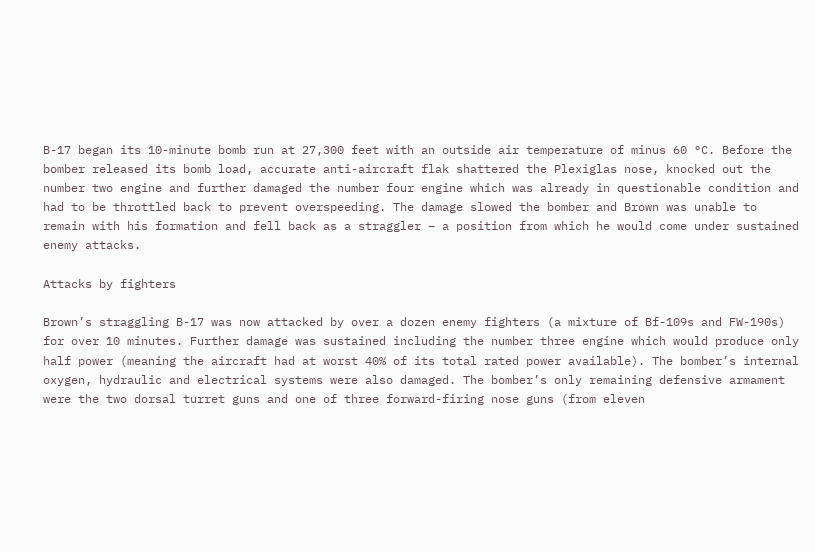B-17 began its 10-minute bomb run at 27,300 feet with an outside air temperature of minus 60 °C. Before the bomber released its bomb load, accurate anti-aircraft flak shattered the Plexiglas nose, knocked out the number two engine and further damaged the number four engine which was already in questionable condition and had to be throttled back to prevent overspeeding. The damage slowed the bomber and Brown was unable to remain with his formation and fell back as a straggler – a position from which he would come under sustained enemy attacks.

Attacks by fighters

Brown’s straggling B-17 was now attacked by over a dozen enemy fighters (a mixture of Bf-109s and FW-190s) for over 10 minutes. Further damage was sustained including the number three engine which would produce only half power (meaning the aircraft had at worst 40% of its total rated power available). The bomber’s internal oxygen, hydraulic and electrical systems were also damaged. The bomber’s only remaining defensive armament were the two dorsal turret guns and one of three forward-firing nose guns (from eleven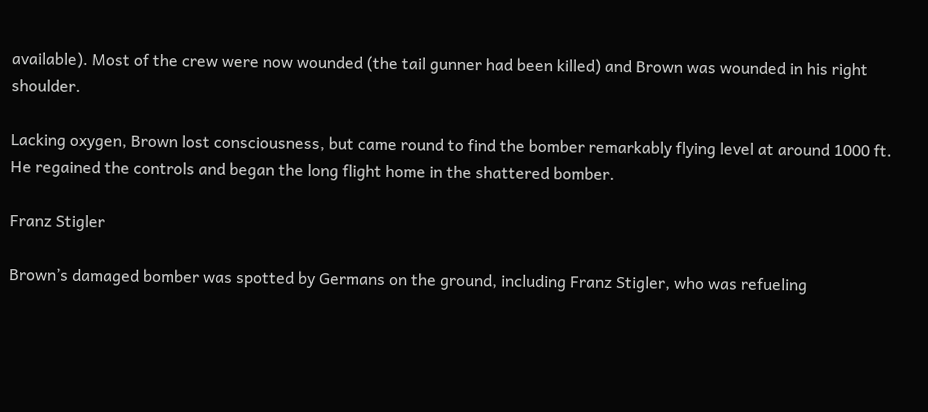available). Most of the crew were now wounded (the tail gunner had been killed) and Brown was wounded in his right shoulder.

Lacking oxygen, Brown lost consciousness, but came round to find the bomber remarkably flying level at around 1000 ft. He regained the controls and began the long flight home in the shattered bomber.

Franz Stigler

Brown’s damaged bomber was spotted by Germans on the ground, including Franz Stigler, who was refueling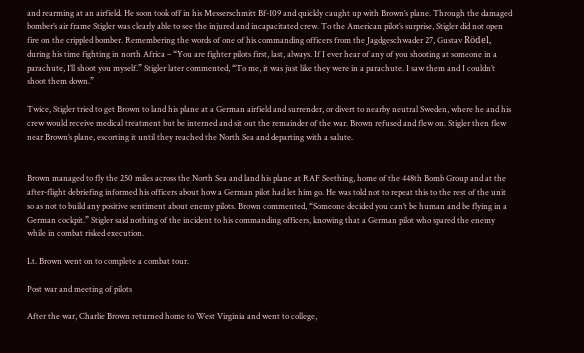and rearming at an airfield. He soon took off in his Messerschmitt Bf-109 and quickly caught up with Brown’s plane. Through the damaged bomber’s air frame Stigler was clearly able to see the injured and incapacitated crew. To the American pilot’s surprise, Stigler did not open fire on the crippled bomber. Remembering the words of one of his commanding officers from the Jagdgeschwader 27, Gustav Rödel, during his time fighting in north Africa – “You are fighter pilots first, last, always. If I ever hear of any of you shooting at someone in a parachute, I’ll shoot you myself.” Stigler later commented, “To me, it was just like they were in a parachute. I saw them and I couldn’t shoot them down.”

Twice, Stigler tried to get Brown to land his plane at a German airfield and surrender, or divert to nearby neutral Sweden, where he and his crew would receive medical treatment but be interned and sit out the remainder of the war. Brown refused and flew on. Stigler then flew near Brown’s plane, escorting it until they reached the North Sea and departing with a salute.


Brown managed to fly the 250 miles across the North Sea and land his plane at RAF Seething, home of the 448th Bomb Group and at the after-flight debriefing informed his officers about how a German pilot had let him go. He was told not to repeat this to the rest of the unit so as not to build any positive sentiment about enemy pilots. Brown commented, “Someone decided you can’t be human and be flying in a German cockpit.” Stigler said nothing of the incident to his commanding officers, knowing that a German pilot who spared the enemy while in combat risked execution.

Lt. Brown went on to complete a combat tour.

Post war and meeting of pilots

After the war, Charlie Brown returned home to West Virginia and went to college,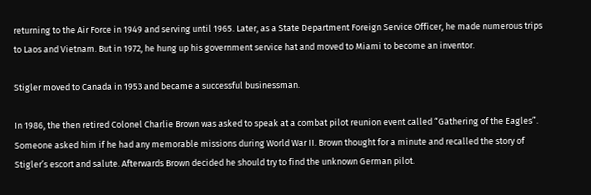returning to the Air Force in 1949 and serving until 1965. Later, as a State Department Foreign Service Officer, he made numerous trips to Laos and Vietnam. But in 1972, he hung up his government service hat and moved to Miami to become an inventor.

Stigler moved to Canada in 1953 and became a successful businessman.

In 1986, the then retired Colonel Charlie Brown was asked to speak at a combat pilot reunion event called “Gathering of the Eagles”. Someone asked him if he had any memorable missions during World War II. Brown thought for a minute and recalled the story of Stigler’s escort and salute. Afterwards Brown decided he should try to find the unknown German pilot.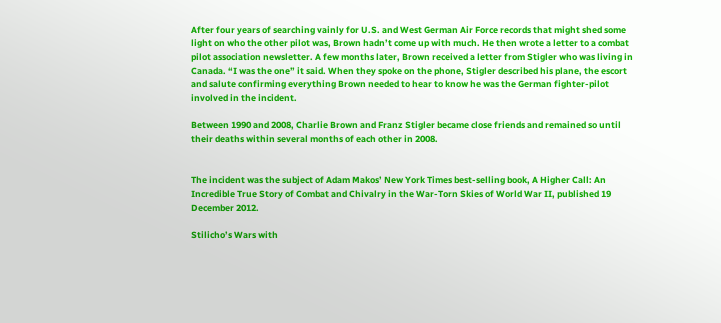After four years of searching vainly for U.S. and West German Air Force records that might shed some light on who the other pilot was, Brown hadn’t come up with much. He then wrote a letter to a combat pilot association newsletter. A few months later, Brown received a letter from Stigler who was living in Canada. “I was the one” it said. When they spoke on the phone, Stigler described his plane, the escort and salute confirming everything Brown needed to hear to know he was the German fighter-pilot involved in the incident.

Between 1990 and 2008, Charlie Brown and Franz Stigler became close friends and remained so until their deaths within several months of each other in 2008.


The incident was the subject of Adam Makos’ New York Times best-selling book, A Higher Call: An Incredible True Story of Combat and Chivalry in the War-Torn Skies of World War II, published 19 December 2012.

Stilicho’s Wars with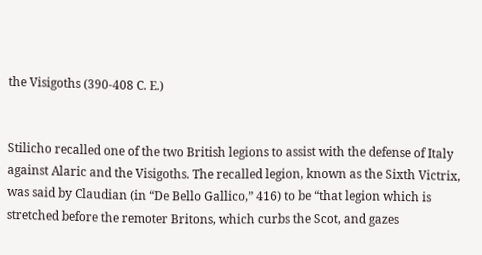the Visigoths (390-408 C. E.)


Stilicho recalled one of the two British legions to assist with the defense of Italy against Alaric and the Visigoths. The recalled legion, known as the Sixth Victrix, was said by Claudian (in “De Bello Gallico,” 416) to be “that legion which is stretched before the remoter Britons, which curbs the Scot, and gazes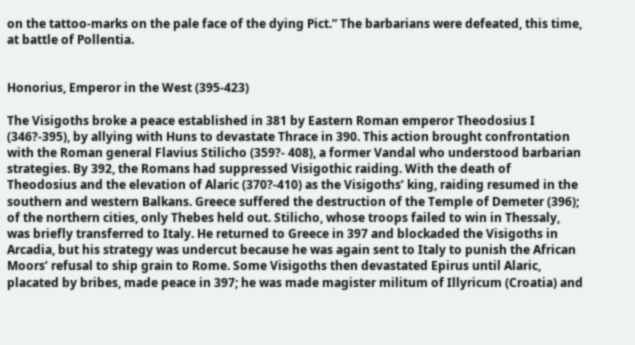on the tattoo-marks on the pale face of the dying Pict.” The barbarians were defeated, this time, at battle of Pollentia.


Honorius, Emperor in the West (395-423)

The Visigoths broke a peace established in 381 by Eastern Roman emperor Theodosius I (346?-395), by allying with Huns to devastate Thrace in 390. This action brought confrontation with the Roman general Flavius Stilicho (359?- 408), a former Vandal who understood barbarian strategies. By 392, the Romans had suppressed Visigothic raiding. With the death of Theodosius and the elevation of Alaric (370?-410) as the Visigoths’ king, raiding resumed in the southern and western Balkans. Greece suffered the destruction of the Temple of Demeter (396); of the northern cities, only Thebes held out. Stilicho, whose troops failed to win in Thessaly, was briefly transferred to Italy. He returned to Greece in 397 and blockaded the Visigoths in Arcadia, but his strategy was undercut because he was again sent to Italy to punish the African Moors’ refusal to ship grain to Rome. Some Visigoths then devastated Epirus until Alaric, placated by bribes, made peace in 397; he was made magister militum of Illyricum (Croatia) and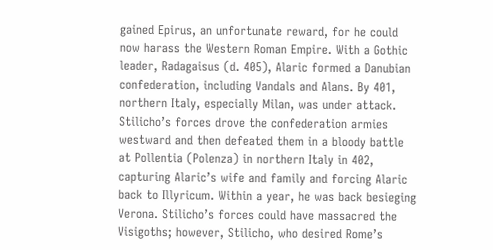gained Epirus, an unfortunate reward, for he could now harass the Western Roman Empire. With a Gothic leader, Radagaisus (d. 405), Alaric formed a Danubian confederation, including Vandals and Alans. By 401, northern Italy, especially Milan, was under attack. Stilicho’s forces drove the confederation armies westward and then defeated them in a bloody battle at Pollentia (Polenza) in northern Italy in 402, capturing Alaric’s wife and family and forcing Alaric back to Illyricum. Within a year, he was back besieging Verona. Stilicho’s forces could have massacred the Visigoths; however, Stilicho, who desired Rome’s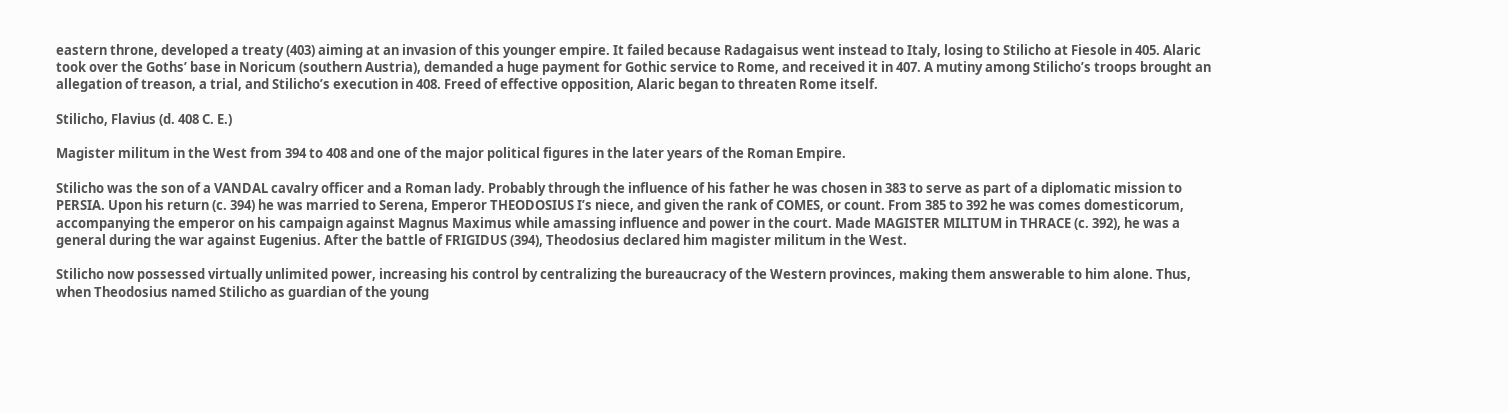eastern throne, developed a treaty (403) aiming at an invasion of this younger empire. It failed because Radagaisus went instead to Italy, losing to Stilicho at Fiesole in 405. Alaric took over the Goths’ base in Noricum (southern Austria), demanded a huge payment for Gothic service to Rome, and received it in 407. A mutiny among Stilicho’s troops brought an allegation of treason, a trial, and Stilicho’s execution in 408. Freed of effective opposition, Alaric began to threaten Rome itself.

Stilicho, Flavius (d. 408 C. E.)

Magister militum in the West from 394 to 408 and one of the major political figures in the later years of the Roman Empire.

Stilicho was the son of a VANDAL cavalry officer and a Roman lady. Probably through the influence of his father he was chosen in 383 to serve as part of a diplomatic mission to PERSIA. Upon his return (c. 394) he was married to Serena, Emperor THEODOSIUS I’s niece, and given the rank of COMES, or count. From 385 to 392 he was comes domesticorum, accompanying the emperor on his campaign against Magnus Maximus while amassing influence and power in the court. Made MAGISTER MILITUM in THRACE (c. 392), he was a general during the war against Eugenius. After the battle of FRIGIDUS (394), Theodosius declared him magister militum in the West.

Stilicho now possessed virtually unlimited power, increasing his control by centralizing the bureaucracy of the Western provinces, making them answerable to him alone. Thus, when Theodosius named Stilicho as guardian of the young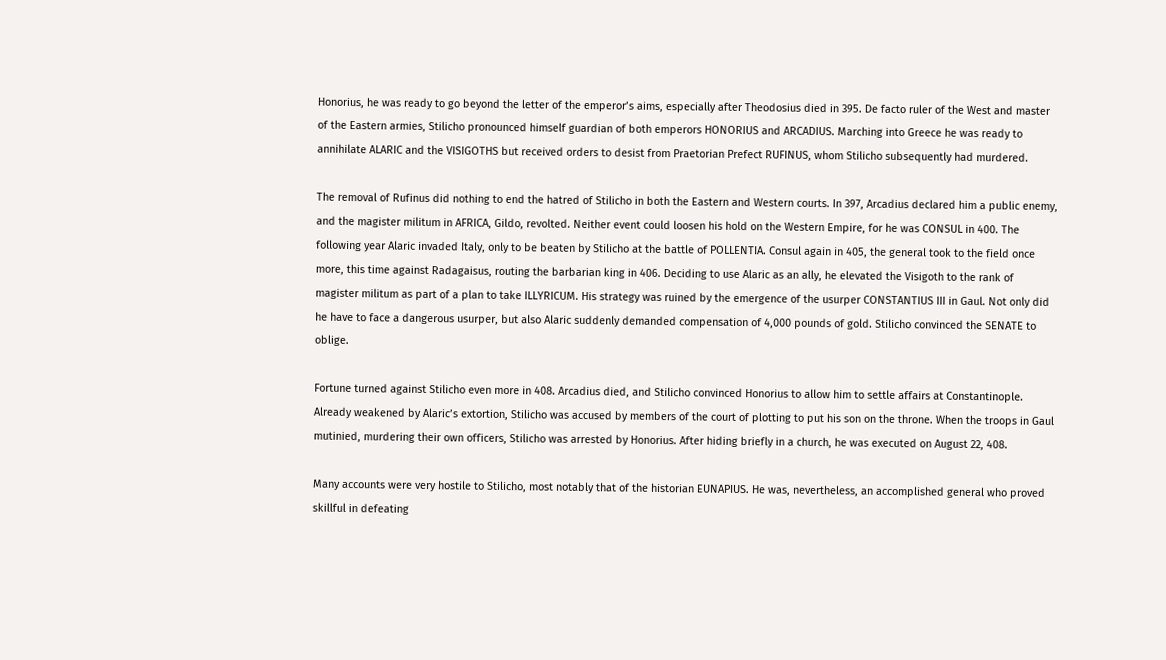Honorius, he was ready to go beyond the letter of the emperor’s aims, especially after Theodosius died in 395. De facto ruler of the West and master of the Eastern armies, Stilicho pronounced himself guardian of both emperors HONORIUS and ARCADIUS. Marching into Greece he was ready to annihilate ALARIC and the VISIGOTHS but received orders to desist from Praetorian Prefect RUFINUS, whom Stilicho subsequently had murdered.

The removal of Rufinus did nothing to end the hatred of Stilicho in both the Eastern and Western courts. In 397, Arcadius declared him a public enemy, and the magister militum in AFRICA, Gildo, revolted. Neither event could loosen his hold on the Western Empire, for he was CONSUL in 400. The following year Alaric invaded Italy, only to be beaten by Stilicho at the battle of POLLENTIA. Consul again in 405, the general took to the field once more, this time against Radagaisus, routing the barbarian king in 406. Deciding to use Alaric as an ally, he elevated the Visigoth to the rank of magister militum as part of a plan to take ILLYRICUM. His strategy was ruined by the emergence of the usurper CONSTANTIUS III in Gaul. Not only did he have to face a dangerous usurper, but also Alaric suddenly demanded compensation of 4,000 pounds of gold. Stilicho convinced the SENATE to oblige.

Fortune turned against Stilicho even more in 408. Arcadius died, and Stilicho convinced Honorius to allow him to settle affairs at Constantinople. Already weakened by Alaric’s extortion, Stilicho was accused by members of the court of plotting to put his son on the throne. When the troops in Gaul mutinied, murdering their own officers, Stilicho was arrested by Honorius. After hiding briefly in a church, he was executed on August 22, 408.

Many accounts were very hostile to Stilicho, most notably that of the historian EUNAPIUS. He was, nevertheless, an accomplished general who proved skillful in defeating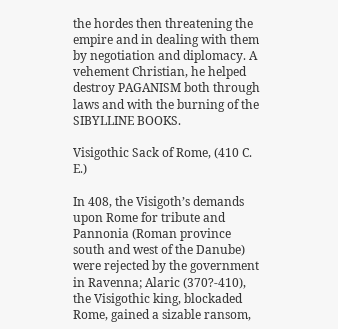the hordes then threatening the empire and in dealing with them by negotiation and diplomacy. A vehement Christian, he helped destroy PAGANISM both through laws and with the burning of the SIBYLLINE BOOKS.

Visigothic Sack of Rome, (410 C. E.)

In 408, the Visigoth’s demands upon Rome for tribute and Pannonia (Roman province south and west of the Danube) were rejected by the government in Ravenna; Alaric (370?-410), the Visigothic king, blockaded Rome, gained a sizable ransom,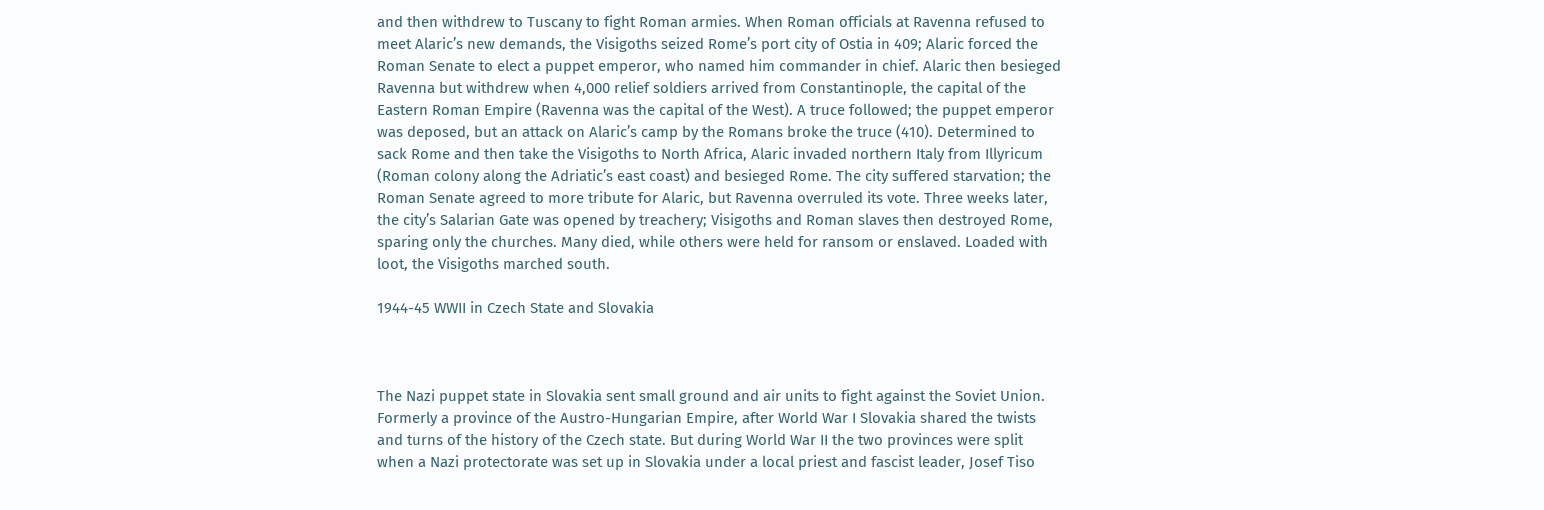and then withdrew to Tuscany to fight Roman armies. When Roman officials at Ravenna refused to meet Alaric’s new demands, the Visigoths seized Rome’s port city of Ostia in 409; Alaric forced the Roman Senate to elect a puppet emperor, who named him commander in chief. Alaric then besieged Ravenna but withdrew when 4,000 relief soldiers arrived from Constantinople, the capital of the Eastern Roman Empire (Ravenna was the capital of the West). A truce followed; the puppet emperor was deposed, but an attack on Alaric’s camp by the Romans broke the truce (410). Determined to sack Rome and then take the Visigoths to North Africa, Alaric invaded northern Italy from Illyricum (Roman colony along the Adriatic’s east coast) and besieged Rome. The city suffered starvation; the Roman Senate agreed to more tribute for Alaric, but Ravenna overruled its vote. Three weeks later, the city’s Salarian Gate was opened by treachery; Visigoths and Roman slaves then destroyed Rome, sparing only the churches. Many died, while others were held for ransom or enslaved. Loaded with loot, the Visigoths marched south.

1944-45 WWII in Czech State and Slovakia



The Nazi puppet state in Slovakia sent small ground and air units to fight against the Soviet Union. Formerly a province of the Austro-Hungarian Empire, after World War I Slovakia shared the twists and turns of the history of the Czech state. But during World War II the two provinces were split when a Nazi protectorate was set up in Slovakia under a local priest and fascist leader, Josef Tiso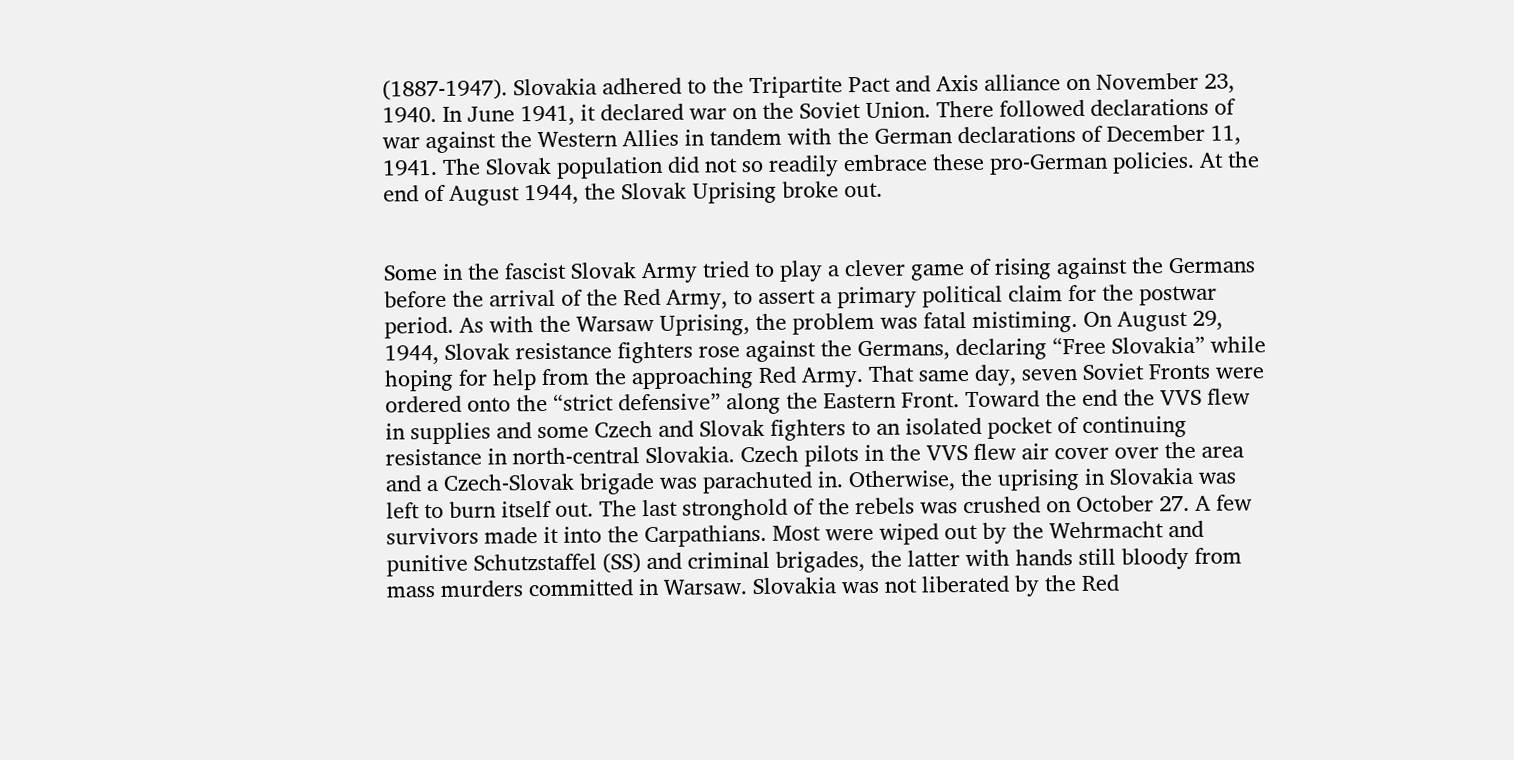(1887-1947). Slovakia adhered to the Tripartite Pact and Axis alliance on November 23, 1940. In June 1941, it declared war on the Soviet Union. There followed declarations of war against the Western Allies in tandem with the German declarations of December 11, 1941. The Slovak population did not so readily embrace these pro-German policies. At the end of August 1944, the Slovak Uprising broke out.


Some in the fascist Slovak Army tried to play a clever game of rising against the Germans before the arrival of the Red Army, to assert a primary political claim for the postwar period. As with the Warsaw Uprising, the problem was fatal mistiming. On August 29, 1944, Slovak resistance fighters rose against the Germans, declaring “Free Slovakia” while hoping for help from the approaching Red Army. That same day, seven Soviet Fronts were ordered onto the “strict defensive” along the Eastern Front. Toward the end the VVS flew in supplies and some Czech and Slovak fighters to an isolated pocket of continuing resistance in north-central Slovakia. Czech pilots in the VVS flew air cover over the area and a Czech-Slovak brigade was parachuted in. Otherwise, the uprising in Slovakia was left to burn itself out. The last stronghold of the rebels was crushed on October 27. A few survivors made it into the Carpathians. Most were wiped out by the Wehrmacht and punitive Schutzstaffel (SS) and criminal brigades, the latter with hands still bloody from mass murders committed in Warsaw. Slovakia was not liberated by the Red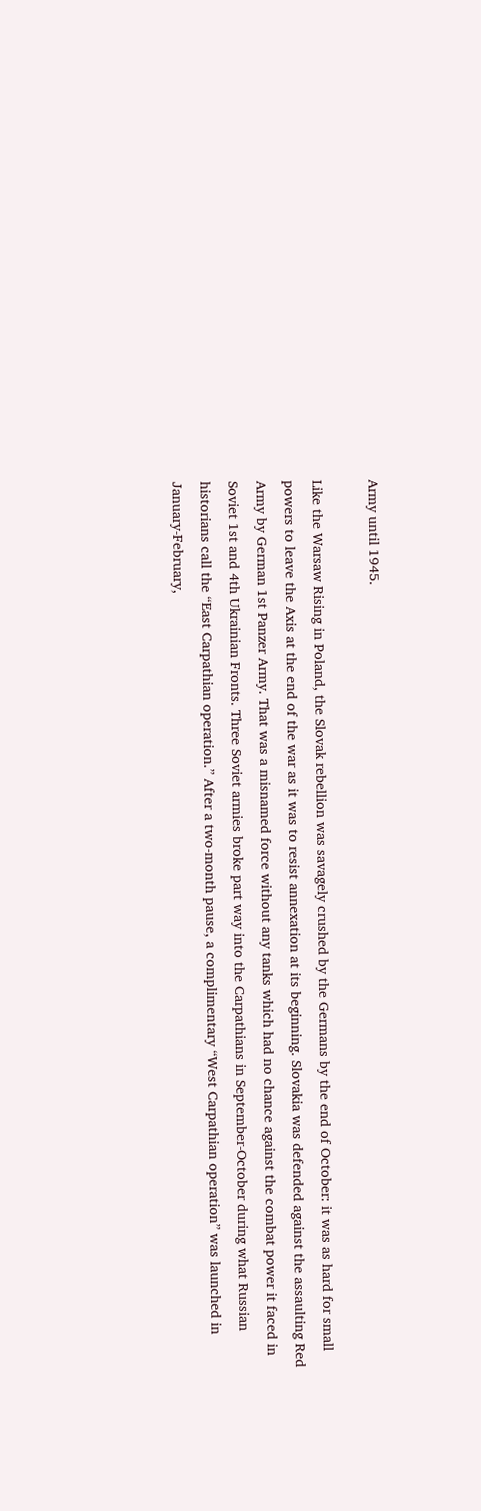Army until 1945.

Like the Warsaw Rising in Poland, the Slovak rebellion was savagely crushed by the Germans by the end of October: it was as hard for small powers to leave the Axis at the end of the war as it was to resist annexation at its beginning. Slovakia was defended against the assaulting Red Army by German 1st Panzer Army. That was a misnamed force without any tanks which had no chance against the combat power it faced in Soviet 1st and 4th Ukrainian Fronts. Three Soviet armies broke part way into the Carpathians in September-October during what Russian historians call the “East Carpathian operation.” After a two-month pause, a complimentary “West Carpathian operation” was launched in January-February,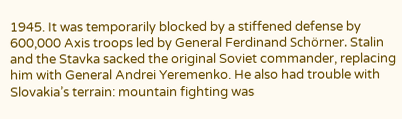1945. It was temporarily blocked by a stiffened defense by 600,000 Axis troops led by General Ferdinand Schörner. Stalin and the Stavka sacked the original Soviet commander, replacing him with General Andrei Yeremenko. He also had trouble with Slovakia’s terrain: mountain fighting was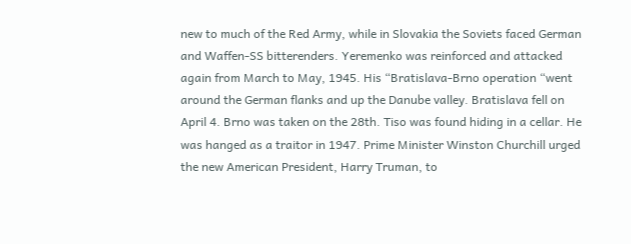new to much of the Red Army, while in Slovakia the Soviets faced German and Waffen-SS bitterenders. Yeremenko was reinforced and attacked again from March to May, 1945. His “Bratislava-Brno operation “went around the German flanks and up the Danube valley. Bratislava fell on April 4. Brno was taken on the 28th. Tiso was found hiding in a cellar. He was hanged as a traitor in 1947. Prime Minister Winston Churchill urged the new American President, Harry Truman, to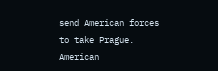send American forces to take Prague. American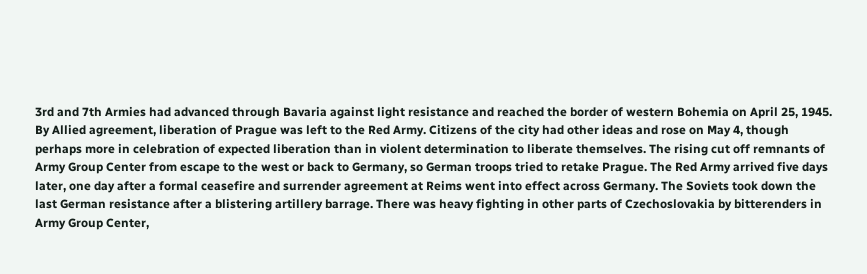3rd and 7th Armies had advanced through Bavaria against light resistance and reached the border of western Bohemia on April 25, 1945. By Allied agreement, liberation of Prague was left to the Red Army. Citizens of the city had other ideas and rose on May 4, though perhaps more in celebration of expected liberation than in violent determination to liberate themselves. The rising cut off remnants of Army Group Center from escape to the west or back to Germany, so German troops tried to retake Prague. The Red Army arrived five days later, one day after a formal ceasefire and surrender agreement at Reims went into effect across Germany. The Soviets took down the last German resistance after a blistering artillery barrage. There was heavy fighting in other parts of Czechoslovakia by bitterenders in Army Group Center,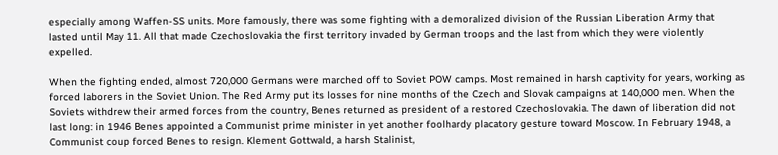especially among Waffen-SS units. More famously, there was some fighting with a demoralized division of the Russian Liberation Army that lasted until May 11. All that made Czechoslovakia the first territory invaded by German troops and the last from which they were violently expelled.

When the fighting ended, almost 720,000 Germans were marched off to Soviet POW camps. Most remained in harsh captivity for years, working as forced laborers in the Soviet Union. The Red Army put its losses for nine months of the Czech and Slovak campaigns at 140,000 men. When the Soviets withdrew their armed forces from the country, Benes returned as president of a restored Czechoslovakia. The dawn of liberation did not last long: in 1946 Benes appointed a Communist prime minister in yet another foolhardy placatory gesture toward Moscow. In February 1948, a Communist coup forced Benes to resign. Klement Gottwald, a harsh Stalinist,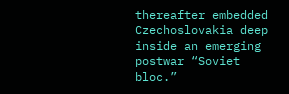thereafter embedded Czechoslovakia deep inside an emerging postwar “Soviet bloc.”